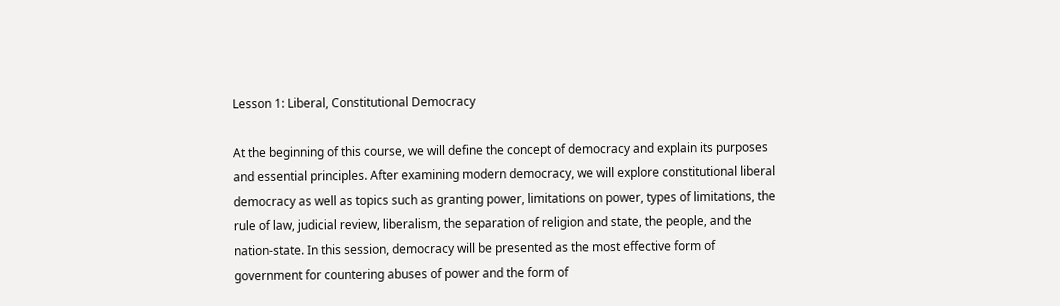Lesson 1: Liberal, Constitutional Democracy

At the beginning of this course, we will define the concept of democracy and explain its purposes and essential principles. After examining modern democracy, we will explore constitutional liberal democracy as well as topics such as granting power, limitations on power, types of limitations, the rule of law, judicial review, liberalism, the separation of religion and state, the people, and the nation-state. In this session, democracy will be presented as the most effective form of government for countering abuses of power and the form of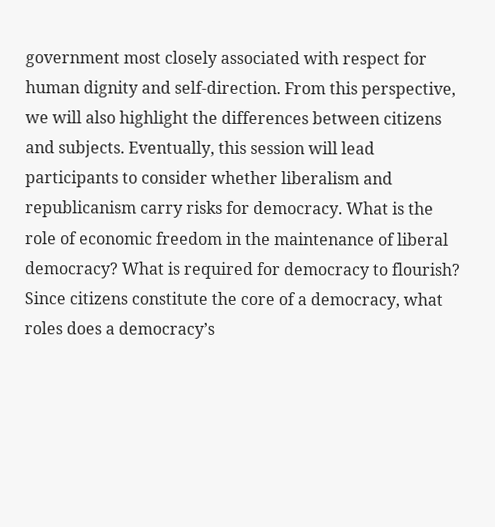government most closely associated with respect for human dignity and self-direction. From this perspective, we will also highlight the differences between citizens and subjects. Eventually, this session will lead participants to consider whether liberalism and republicanism carry risks for democracy. What is the role of economic freedom in the maintenance of liberal democracy? What is required for democracy to flourish?  Since citizens constitute the core of a democracy, what roles does a democracy’s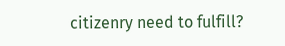citizenry need to fulfill?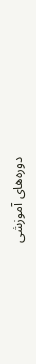دوره‌های آموزشی